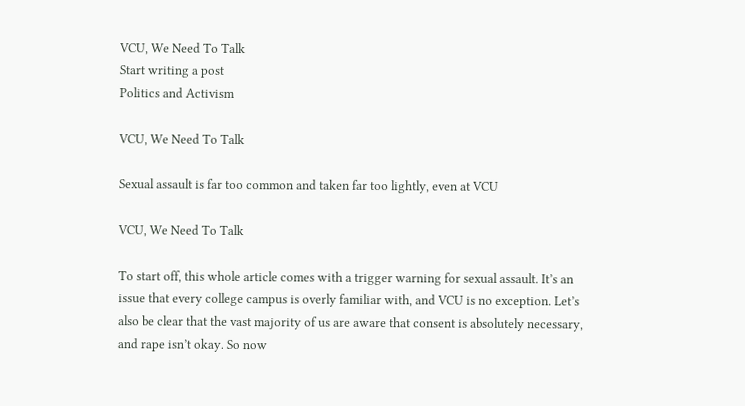VCU, We Need To Talk
Start writing a post
Politics and Activism

VCU, We Need To Talk

Sexual assault is far too common and taken far too lightly, even at VCU

VCU, We Need To Talk

To start off, this whole article comes with a trigger warning for sexual assault. It’s an issue that every college campus is overly familiar with, and VCU is no exception. Let’s also be clear that the vast majority of us are aware that consent is absolutely necessary, and rape isn’t okay. So now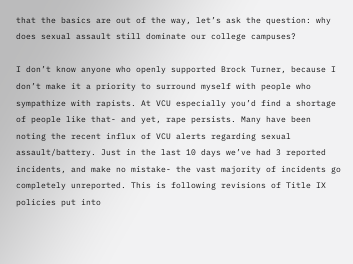that the basics are out of the way, let’s ask the question: why does sexual assault still dominate our college campuses?

I don’t know anyone who openly supported Brock Turner, because I don’t make it a priority to surround myself with people who sympathize with rapists. At VCU especially you’d find a shortage of people like that- and yet, rape persists. Many have been noting the recent influx of VCU alerts regarding sexual assault/battery. Just in the last 10 days we’ve had 3 reported incidents, and make no mistake- the vast majority of incidents go completely unreported. This is following revisions of Title IX policies put into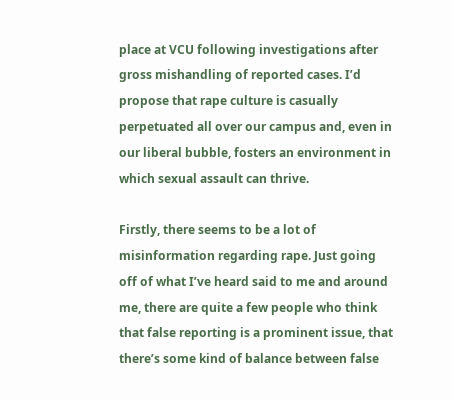place at VCU following investigations after gross mishandling of reported cases. I’d propose that rape culture is casually perpetuated all over our campus and, even in our liberal bubble, fosters an environment in which sexual assault can thrive.

Firstly, there seems to be a lot of misinformation regarding rape. Just going off of what I’ve heard said to me and around me, there are quite a few people who think that false reporting is a prominent issue, that there’s some kind of balance between false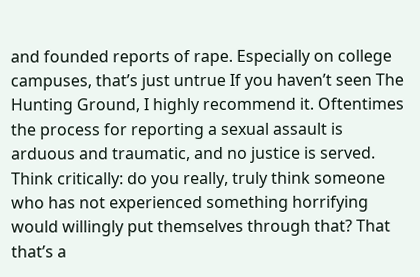and founded reports of rape. Especially on college campuses, that’s just untrue If you haven’t seen The Hunting Ground, I highly recommend it. Oftentimes the process for reporting a sexual assault is arduous and traumatic, and no justice is served. Think critically: do you really, truly think someone who has not experienced something horrifying would willingly put themselves through that? That that’s a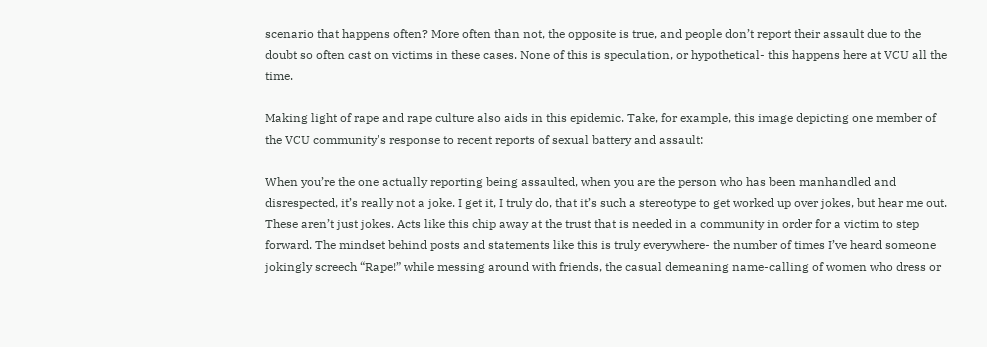scenario that happens often? More often than not, the opposite is true, and people don’t report their assault due to the doubt so often cast on victims in these cases. None of this is speculation, or hypothetical- this happens here at VCU all the time.

Making light of rape and rape culture also aids in this epidemic. Take, for example, this image depicting one member of the VCU community's response to recent reports of sexual battery and assault:

When you’re the one actually reporting being assaulted, when you are the person who has been manhandled and disrespected, it’s really not a joke. I get it, I truly do, that it’s such a stereotype to get worked up over jokes, but hear me out. These aren’t just jokes. Acts like this chip away at the trust that is needed in a community in order for a victim to step forward. The mindset behind posts and statements like this is truly everywhere- the number of times I’ve heard someone jokingly screech “Rape!” while messing around with friends, the casual demeaning name-calling of women who dress or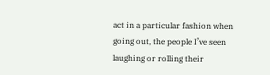act in a particular fashion when going out, the people I’ve seen laughing or rolling their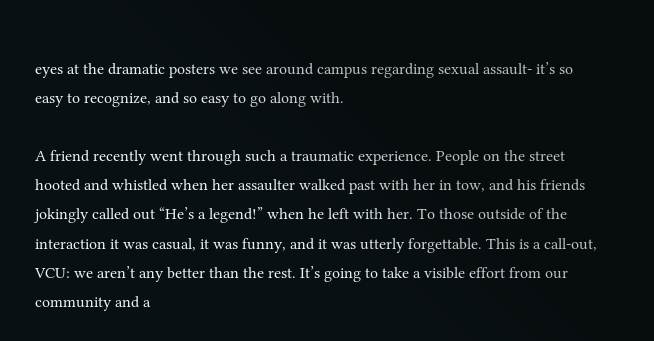eyes at the dramatic posters we see around campus regarding sexual assault- it’s so easy to recognize, and so easy to go along with.

A friend recently went through such a traumatic experience. People on the street hooted and whistled when her assaulter walked past with her in tow, and his friends jokingly called out “He’s a legend!” when he left with her. To those outside of the interaction it was casual, it was funny, and it was utterly forgettable. This is a call-out, VCU: we aren’t any better than the rest. It’s going to take a visible effort from our community and a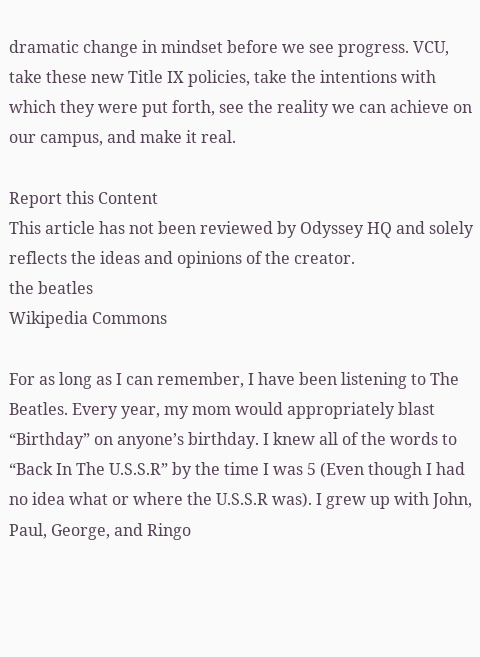dramatic change in mindset before we see progress. VCU, take these new Title IX policies, take the intentions with which they were put forth, see the reality we can achieve on our campus, and make it real.

Report this Content
This article has not been reviewed by Odyssey HQ and solely reflects the ideas and opinions of the creator.
the beatles
Wikipedia Commons

For as long as I can remember, I have been listening to The Beatles. Every year, my mom would appropriately blast “Birthday” on anyone’s birthday. I knew all of the words to “Back In The U.S.S.R” by the time I was 5 (Even though I had no idea what or where the U.S.S.R was). I grew up with John, Paul, George, and Ringo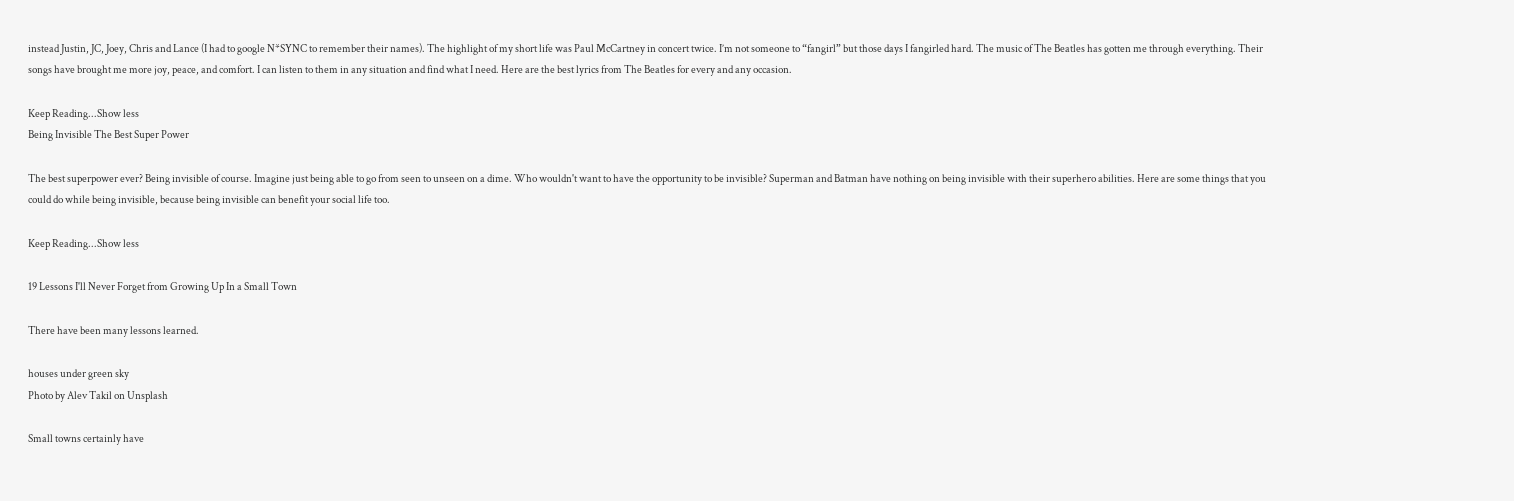instead Justin, JC, Joey, Chris and Lance (I had to google N*SYNC to remember their names). The highlight of my short life was Paul McCartney in concert twice. I’m not someone to “fangirl” but those days I fangirled hard. The music of The Beatles has gotten me through everything. Their songs have brought me more joy, peace, and comfort. I can listen to them in any situation and find what I need. Here are the best lyrics from The Beatles for every and any occasion.

Keep Reading...Show less
Being Invisible The Best Super Power

The best superpower ever? Being invisible of course. Imagine just being able to go from seen to unseen on a dime. Who wouldn't want to have the opportunity to be invisible? Superman and Batman have nothing on being invisible with their superhero abilities. Here are some things that you could do while being invisible, because being invisible can benefit your social life too.

Keep Reading...Show less

19 Lessons I'll Never Forget from Growing Up In a Small Town

There have been many lessons learned.

houses under green sky
Photo by Alev Takil on Unsplash

Small towns certainly have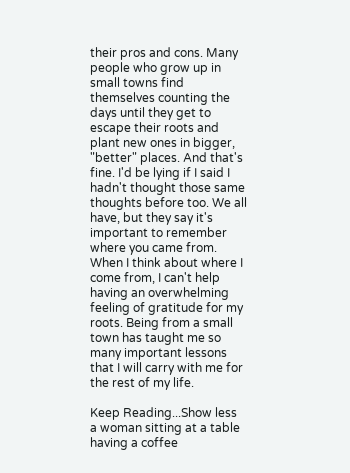their pros and cons. Many people who grow up in small towns find themselves counting the days until they get to escape their roots and plant new ones in bigger, "better" places. And that's fine. I'd be lying if I said I hadn't thought those same thoughts before too. We all have, but they say it's important to remember where you came from. When I think about where I come from, I can't help having an overwhelming feeling of gratitude for my roots. Being from a small town has taught me so many important lessons that I will carry with me for the rest of my life.

Keep Reading...Show less
a woman sitting at a table having a coffee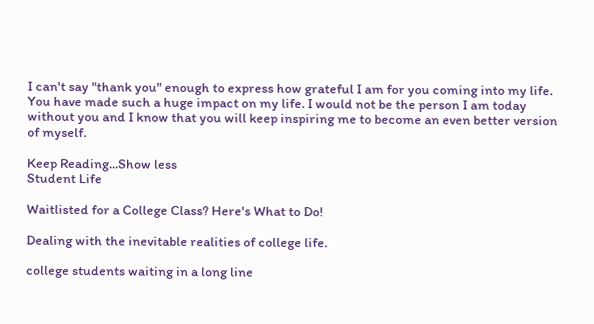I can't say "thank you" enough to express how grateful I am for you coming into my life. You have made such a huge impact on my life. I would not be the person I am today without you and I know that you will keep inspiring me to become an even better version of myself.

Keep Reading...Show less
Student Life

Waitlisted for a College Class? Here's What to Do!

Dealing with the inevitable realities of college life.

college students waiting in a long line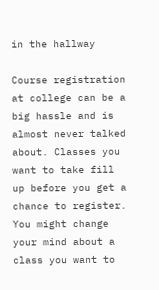in the hallway

Course registration at college can be a big hassle and is almost never talked about. Classes you want to take fill up before you get a chance to register. You might change your mind about a class you want to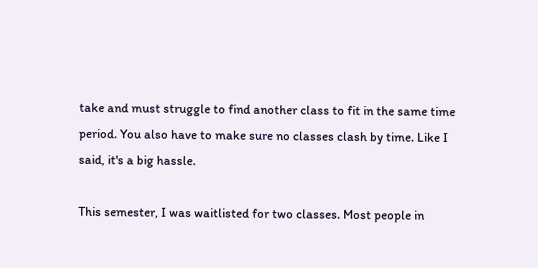take and must struggle to find another class to fit in the same time period. You also have to make sure no classes clash by time. Like I said, it's a big hassle.

This semester, I was waitlisted for two classes. Most people in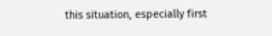this situation, especially first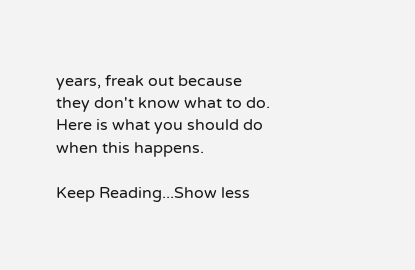years, freak out because they don't know what to do. Here is what you should do when this happens.

Keep Reading...Show less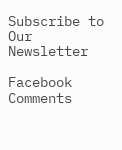Subscribe to Our Newsletter

Facebook Comments